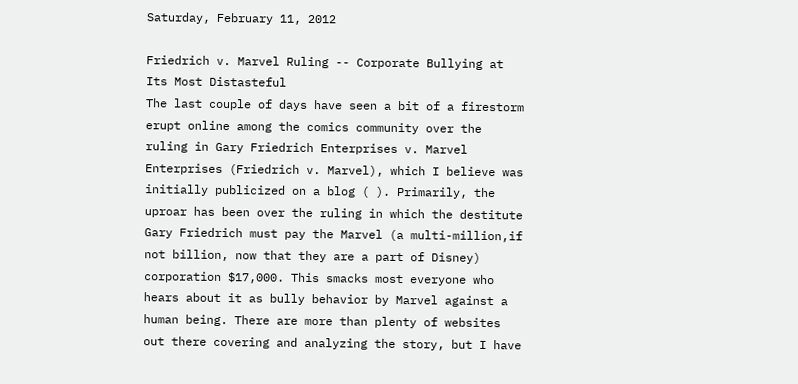Saturday, February 11, 2012

Friedrich v. Marvel Ruling -- Corporate Bullying at Its Most Distasteful
The last couple of days have seen a bit of a firestorm erupt online among the comics community over the ruling in Gary Friedrich Enterprises v. Marvel Enterprises (Friedrich v. Marvel), which I believe was initially publicized on a blog ( ). Primarily, the uproar has been over the ruling in which the destitute Gary Friedrich must pay the Marvel (a multi-million,if not billion, now that they are a part of Disney) corporation $17,000. This smacks most everyone who hears about it as bully behavior by Marvel against a human being. There are more than plenty of websites out there covering and analyzing the story, but I have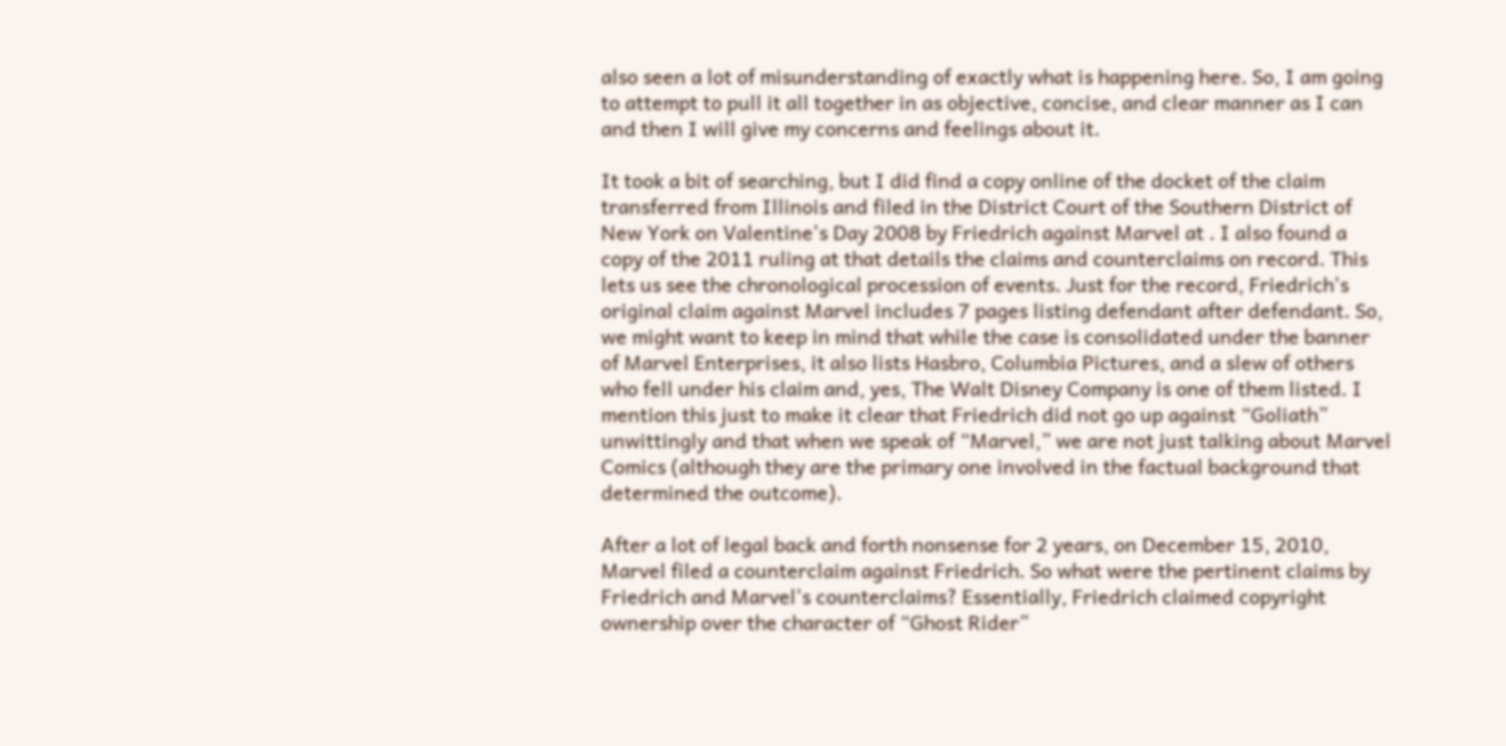also seen a lot of misunderstanding of exactly what is happening here. So, I am going to attempt to pull it all together in as objective, concise, and clear manner as I can and then I will give my concerns and feelings about it.

It took a bit of searching, but I did find a copy online of the docket of the claim transferred from Illinois and filed in the District Court of the Southern District of New York on Valentine's Day 2008 by Friedrich against Marvel at . I also found a copy of the 2011 ruling at that details the claims and counterclaims on record. This lets us see the chronological procession of events. Just for the record, Friedrich's original claim against Marvel includes 7 pages listing defendant after defendant. So, we might want to keep in mind that while the case is consolidated under the banner of Marvel Enterprises, it also lists Hasbro, Columbia Pictures, and a slew of others who fell under his claim and, yes, The Walt Disney Company is one of them listed. I mention this just to make it clear that Friedrich did not go up against “Goliath” unwittingly and that when we speak of “Marvel,” we are not just talking about Marvel Comics (although they are the primary one involved in the factual background that determined the outcome).

After a lot of legal back and forth nonsense for 2 years, on December 15, 2010, Marvel filed a counterclaim against Friedrich. So what were the pertinent claims by Friedrich and Marvel's counterclaims? Essentially, Friedrich claimed copyright ownership over the character of “Ghost Rider”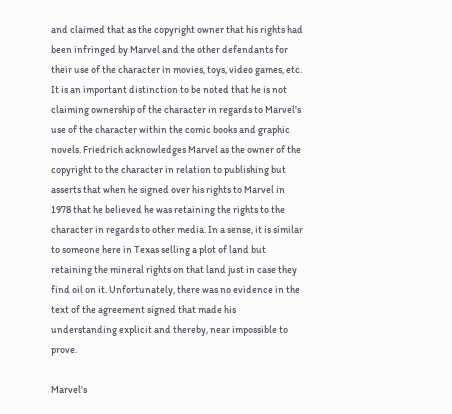and claimed that as the copyright owner that his rights had been infringed by Marvel and the other defendants for their use of the character in movies, toys, video games, etc. It is an important distinction to be noted that he is not claiming ownership of the character in regards to Marvel's use of the character within the comic books and graphic novels. Friedrich acknowledges Marvel as the owner of the copyright to the character in relation to publishing but asserts that when he signed over his rights to Marvel in 1978 that he believed he was retaining the rights to the character in regards to other media. In a sense, it is similar to someone here in Texas selling a plot of land but retaining the mineral rights on that land just in case they find oil on it. Unfortunately, there was no evidence in the text of the agreement signed that made his understanding explicit and thereby, near impossible to prove.

Marvel's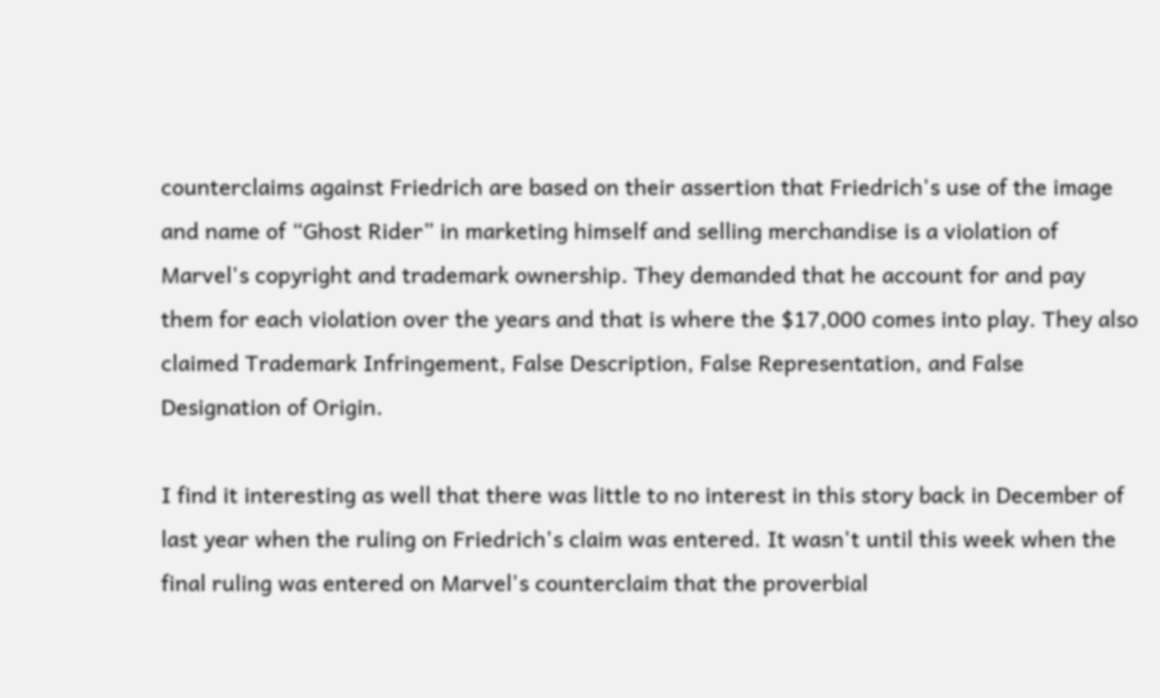counterclaims against Friedrich are based on their assertion that Friedrich's use of the image and name of “Ghost Rider” in marketing himself and selling merchandise is a violation of Marvel's copyright and trademark ownership. They demanded that he account for and pay them for each violation over the years and that is where the $17,000 comes into play. They also claimed Trademark Infringement, False Description, False Representation, and False Designation of Origin.

I find it interesting as well that there was little to no interest in this story back in December of last year when the ruling on Friedrich's claim was entered. It wasn't until this week when the final ruling was entered on Marvel's counterclaim that the proverbial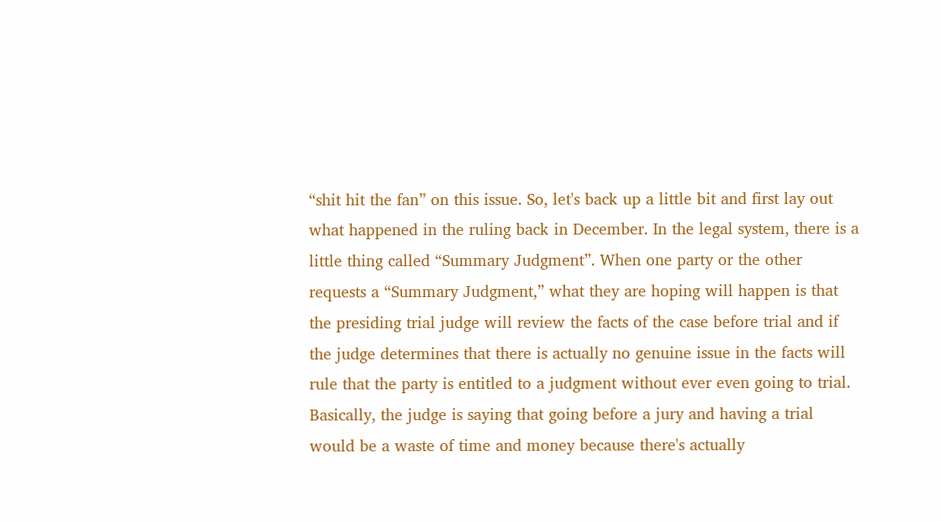“shit hit the fan” on this issue. So, let's back up a little bit and first lay out what happened in the ruling back in December. In the legal system, there is a little thing called “Summary Judgment”. When one party or the other requests a “Summary Judgment,” what they are hoping will happen is that the presiding trial judge will review the facts of the case before trial and if the judge determines that there is actually no genuine issue in the facts will rule that the party is entitled to a judgment without ever even going to trial. Basically, the judge is saying that going before a jury and having a trial would be a waste of time and money because there's actually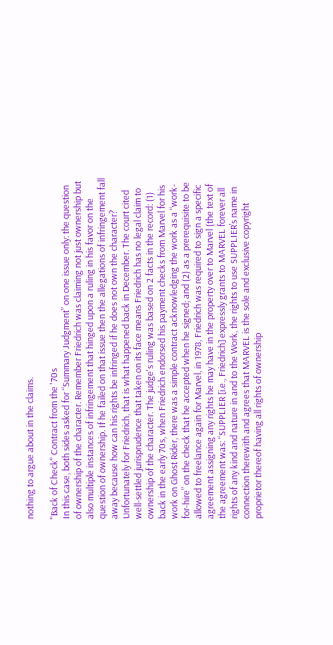nothing to argue about in the claims.

"Back of Check" Contract from the '70s
In this case, both sides asked for “Summary Judgment” on one issue only: the question of ownership of the character. Remember Friedrich was claiming not just ownership but also multiple instances of infringement that hinged upon a ruling in his favor on the question of ownership. If he failed on that issue then the allegations of infringement fall away because how can his rights be infringed if he does not own the character? Unfortunately for Friedrich, that is what happened back in December. The court cited well-settled jurisprudence that taken on its face means Friedrich has no legal claim to ownership of the character. The judge's ruling was based on 2 facts in the record: (1) back in the early 70s, when Friedrich endorsed his payment checks from Marvel for his work on Ghost Rider, there was a simple contract acknowledging the work as a “work-for-hire” on the check that he accepted when he signed; and (2) as a prerequisite to be allowed to freelance again for Marvel, in 1978, Friedrich was required to sign a specific agreement assigning any rights he may have in the property over to Marvel (the text of the agreement was: “SUPPLIER [i.e., Friedrich] expressly grants to MARVEL forever all rights of any kind and nature in and to the Work, the rights to use SUPPLIER’s name in connection therewith and agrees that MARVEL is the sole and exclusive copyright proprietor thereof having all rights of ownership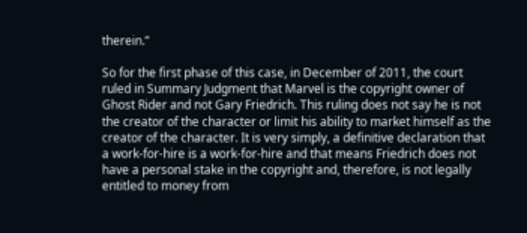therein.”

So for the first phase of this case, in December of 2011, the court ruled in Summary Judgment that Marvel is the copyright owner of Ghost Rider and not Gary Friedrich. This ruling does not say he is not the creator of the character or limit his ability to market himself as the creator of the character. It is very simply, a definitive declaration that a work-for-hire is a work-for-hire and that means Friedrich does not have a personal stake in the copyright and, therefore, is not legally entitled to money from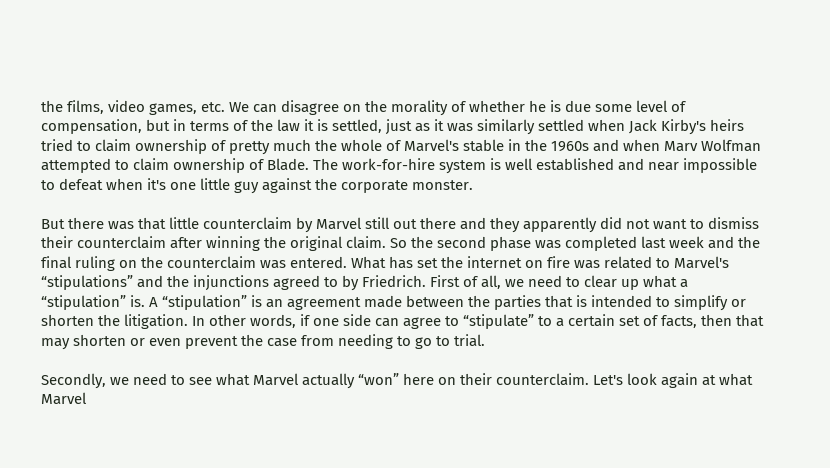the films, video games, etc. We can disagree on the morality of whether he is due some level of compensation, but in terms of the law it is settled, just as it was similarly settled when Jack Kirby's heirs tried to claim ownership of pretty much the whole of Marvel's stable in the 1960s and when Marv Wolfman attempted to claim ownership of Blade. The work-for-hire system is well established and near impossible to defeat when it's one little guy against the corporate monster.

But there was that little counterclaim by Marvel still out there and they apparently did not want to dismiss their counterclaim after winning the original claim. So the second phase was completed last week and the final ruling on the counterclaim was entered. What has set the internet on fire was related to Marvel's “stipulations” and the injunctions agreed to by Friedrich. First of all, we need to clear up what a “stipulation” is. A “stipulation” is an agreement made between the parties that is intended to simplify or shorten the litigation. In other words, if one side can agree to “stipulate” to a certain set of facts, then that may shorten or even prevent the case from needing to go to trial.

Secondly, we need to see what Marvel actually “won” here on their counterclaim. Let's look again at what Marvel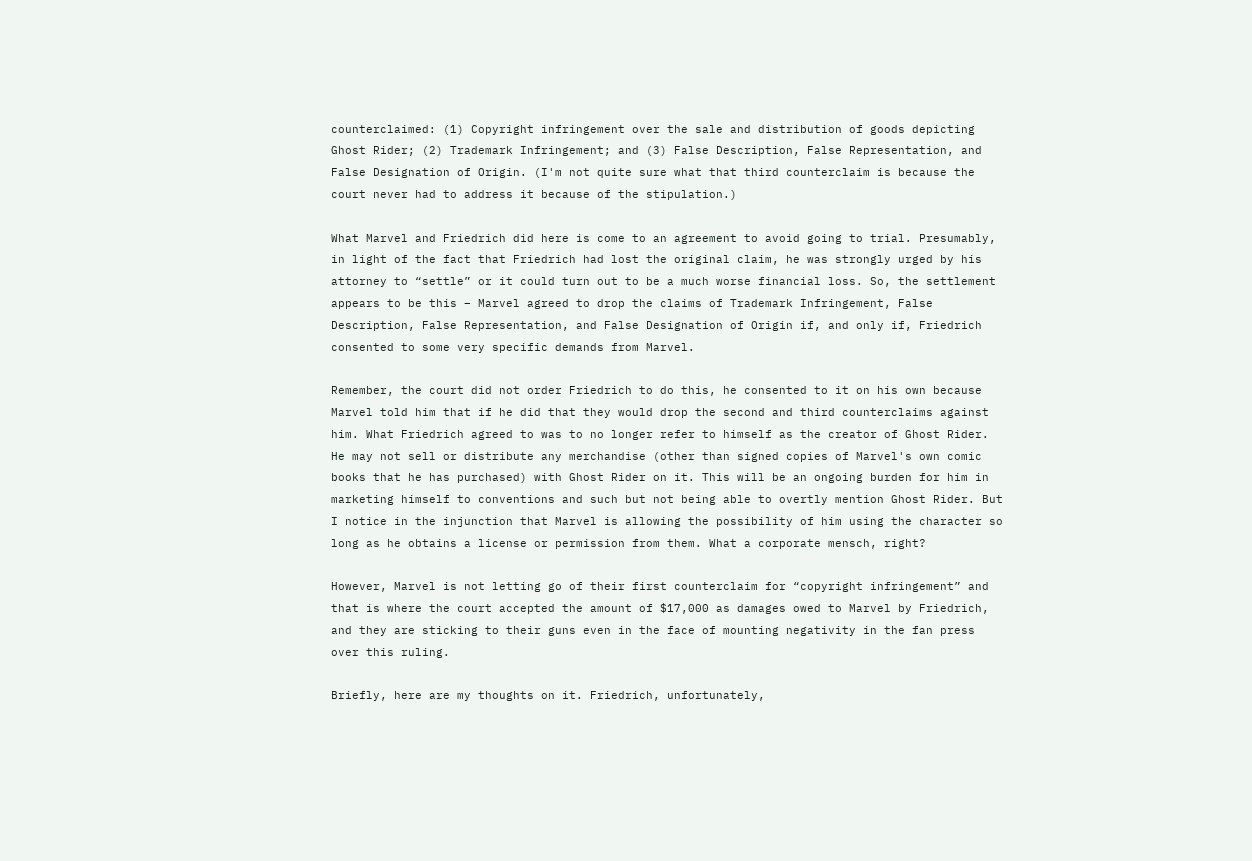counterclaimed: (1) Copyright infringement over the sale and distribution of goods depicting Ghost Rider; (2) Trademark Infringement; and (3) False Description, False Representation, and False Designation of Origin. (I'm not quite sure what that third counterclaim is because the court never had to address it because of the stipulation.)

What Marvel and Friedrich did here is come to an agreement to avoid going to trial. Presumably, in light of the fact that Friedrich had lost the original claim, he was strongly urged by his attorney to “settle” or it could turn out to be a much worse financial loss. So, the settlement appears to be this – Marvel agreed to drop the claims of Trademark Infringement, False Description, False Representation, and False Designation of Origin if, and only if, Friedrich consented to some very specific demands from Marvel.

Remember, the court did not order Friedrich to do this, he consented to it on his own because Marvel told him that if he did that they would drop the second and third counterclaims against him. What Friedrich agreed to was to no longer refer to himself as the creator of Ghost Rider. He may not sell or distribute any merchandise (other than signed copies of Marvel's own comic books that he has purchased) with Ghost Rider on it. This will be an ongoing burden for him in marketing himself to conventions and such but not being able to overtly mention Ghost Rider. But I notice in the injunction that Marvel is allowing the possibility of him using the character so long as he obtains a license or permission from them. What a corporate mensch, right?

However, Marvel is not letting go of their first counterclaim for “copyright infringement” and that is where the court accepted the amount of $17,000 as damages owed to Marvel by Friedrich, and they are sticking to their guns even in the face of mounting negativity in the fan press over this ruling.

Briefly, here are my thoughts on it. Friedrich, unfortunately,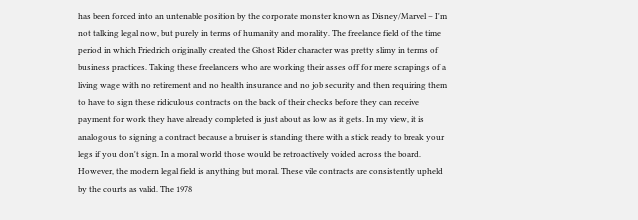has been forced into an untenable position by the corporate monster known as Disney/Marvel – I'm not talking legal now, but purely in terms of humanity and morality. The freelance field of the time period in which Friedrich originally created the Ghost Rider character was pretty slimy in terms of business practices. Taking these freelancers who are working their asses off for mere scrapings of a living wage with no retirement and no health insurance and no job security and then requiring them to have to sign these ridiculous contracts on the back of their checks before they can receive payment for work they have already completed is just about as low as it gets. In my view, it is analogous to signing a contract because a bruiser is standing there with a stick ready to break your legs if you don't sign. In a moral world those would be retroactively voided across the board. However, the modern legal field is anything but moral. These vile contracts are consistently upheld by the courts as valid. The 1978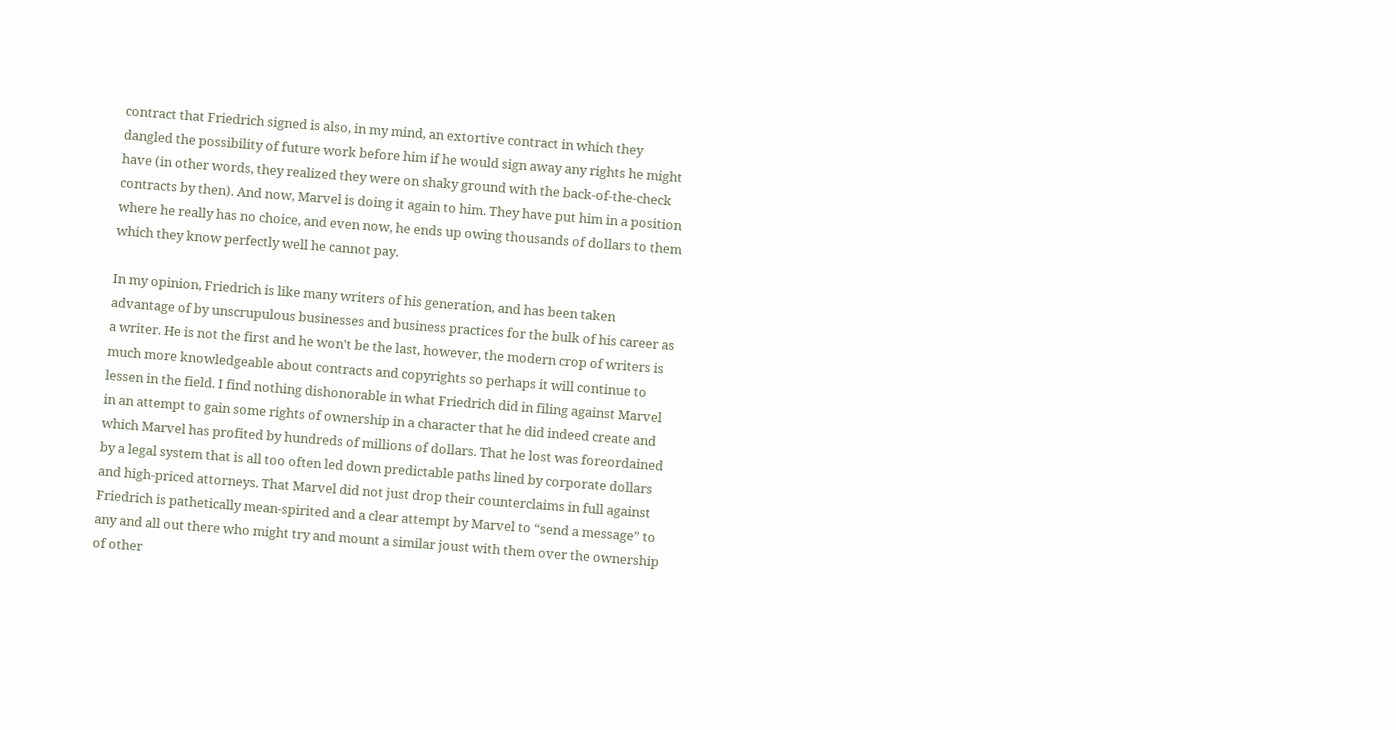contract that Friedrich signed is also, in my mind, an extortive contract in which they dangled the possibility of future work before him if he would sign away any rights he might have (in other words, they realized they were on shaky ground with the back-of-the-check contracts by then). And now, Marvel is doing it again to him. They have put him in a position where he really has no choice, and even now, he ends up owing thousands of dollars to them which they know perfectly well he cannot pay.

In my opinion, Friedrich is like many writers of his generation, and has been taken advantage of by unscrupulous businesses and business practices for the bulk of his career as a writer. He is not the first and he won't be the last, however, the modern crop of writers is much more knowledgeable about contracts and copyrights so perhaps it will continue to lessen in the field. I find nothing dishonorable in what Friedrich did in filing against Marvel in an attempt to gain some rights of ownership in a character that he did indeed create and which Marvel has profited by hundreds of millions of dollars. That he lost was foreordained by a legal system that is all too often led down predictable paths lined by corporate dollars and high-priced attorneys. That Marvel did not just drop their counterclaims in full against Friedrich is pathetically mean-spirited and a clear attempt by Marvel to “send a message” to any and all out there who might try and mount a similar joust with them over the ownership of other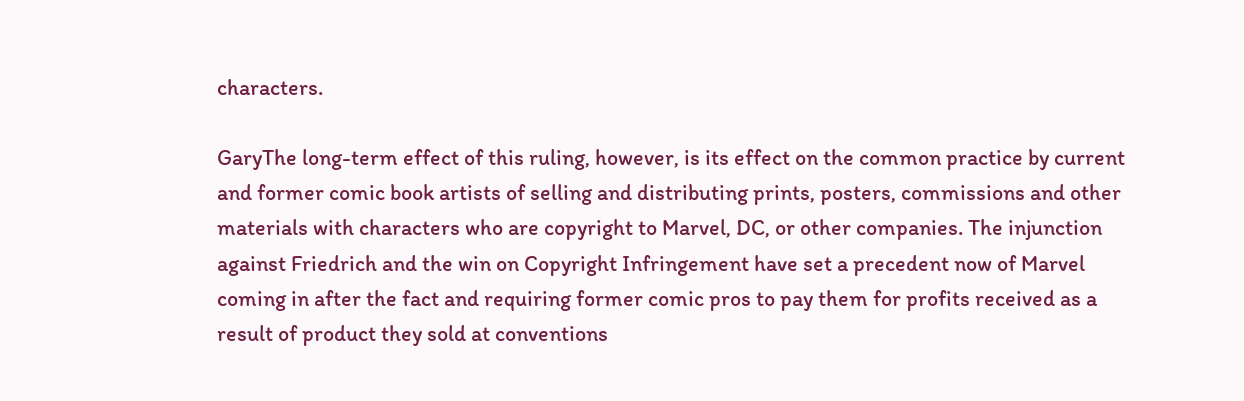characters.

GaryThe long-term effect of this ruling, however, is its effect on the common practice by current and former comic book artists of selling and distributing prints, posters, commissions and other materials with characters who are copyright to Marvel, DC, or other companies. The injunction against Friedrich and the win on Copyright Infringement have set a precedent now of Marvel coming in after the fact and requiring former comic pros to pay them for profits received as a result of product they sold at conventions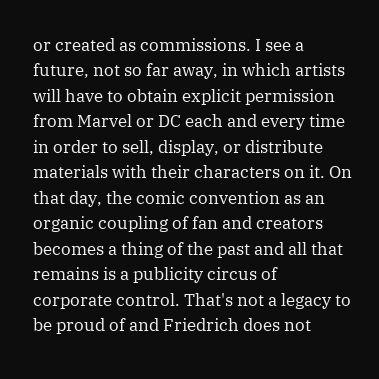or created as commissions. I see a future, not so far away, in which artists will have to obtain explicit permission from Marvel or DC each and every time in order to sell, display, or distribute materials with their characters on it. On that day, the comic convention as an organic coupling of fan and creators becomes a thing of the past and all that remains is a publicity circus of corporate control. That's not a legacy to be proud of and Friedrich does not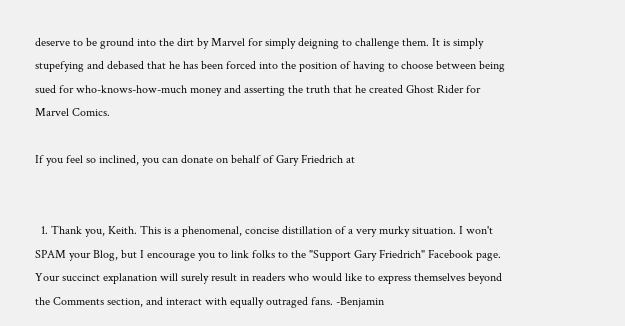deserve to be ground into the dirt by Marvel for simply deigning to challenge them. It is simply stupefying and debased that he has been forced into the position of having to choose between being sued for who-knows-how-much money and asserting the truth that he created Ghost Rider for Marvel Comics.

If you feel so inclined, you can donate on behalf of Gary Friedrich at


  1. Thank you, Keith. This is a phenomenal, concise distillation of a very murky situation. I won't SPAM your Blog, but I encourage you to link folks to the "Support Gary Friedrich" Facebook page. Your succinct explanation will surely result in readers who would like to express themselves beyond the Comments section, and interact with equally outraged fans. -Benjamin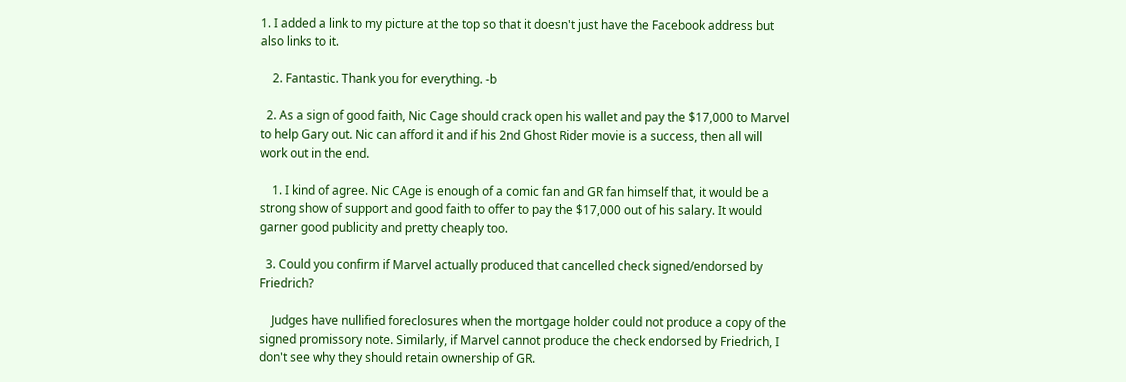1. I added a link to my picture at the top so that it doesn't just have the Facebook address but also links to it.

    2. Fantastic. Thank you for everything. -b

  2. As a sign of good faith, Nic Cage should crack open his wallet and pay the $17,000 to Marvel to help Gary out. Nic can afford it and if his 2nd Ghost Rider movie is a success, then all will work out in the end.

    1. I kind of agree. Nic CAge is enough of a comic fan and GR fan himself that, it would be a strong show of support and good faith to offer to pay the $17,000 out of his salary. It would garner good publicity and pretty cheaply too.

  3. Could you confirm if Marvel actually produced that cancelled check signed/endorsed by Friedrich?

    Judges have nullified foreclosures when the mortgage holder could not produce a copy of the signed promissory note. Similarly, if Marvel cannot produce the check endorsed by Friedrich, I don't see why they should retain ownership of GR.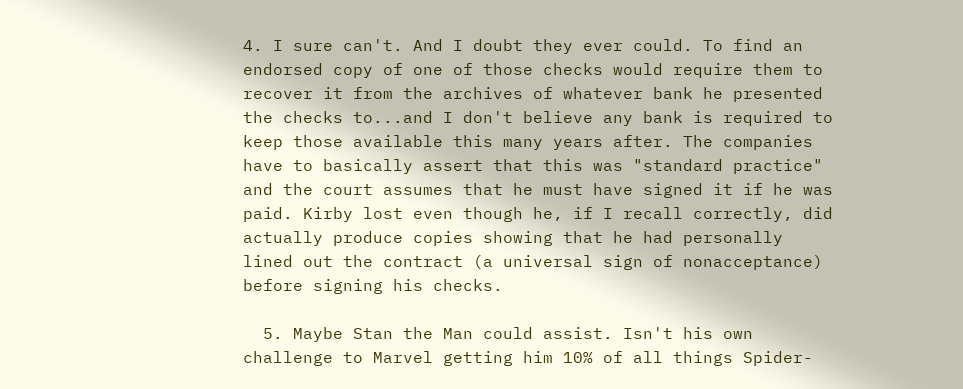4. I sure can't. And I doubt they ever could. To find an endorsed copy of one of those checks would require them to recover it from the archives of whatever bank he presented the checks to...and I don't believe any bank is required to keep those available this many years after. The companies have to basically assert that this was "standard practice" and the court assumes that he must have signed it if he was paid. Kirby lost even though he, if I recall correctly, did actually produce copies showing that he had personally lined out the contract (a universal sign of nonacceptance) before signing his checks.

  5. Maybe Stan the Man could assist. Isn't his own challenge to Marvel getting him 10% of all things Spider-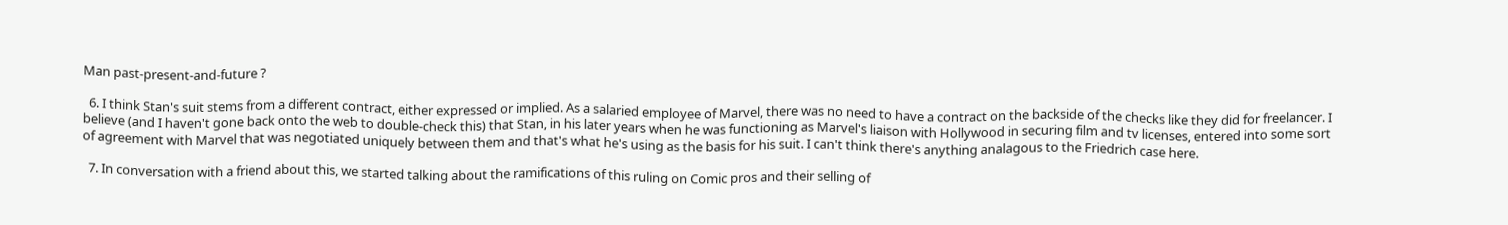Man past-present-and-future ?

  6. I think Stan's suit stems from a different contract, either expressed or implied. As a salaried employee of Marvel, there was no need to have a contract on the backside of the checks like they did for freelancer. I believe (and I haven't gone back onto the web to double-check this) that Stan, in his later years when he was functioning as Marvel's liaison with Hollywood in securing film and tv licenses, entered into some sort of agreement with Marvel that was negotiated uniquely between them and that's what he's using as the basis for his suit. I can't think there's anything analagous to the Friedrich case here.

  7. In conversation with a friend about this, we started talking about the ramifications of this ruling on Comic pros and their selling of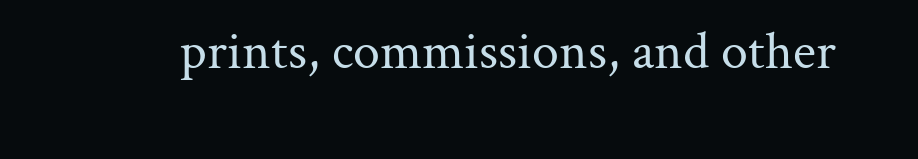prints, commissions, and other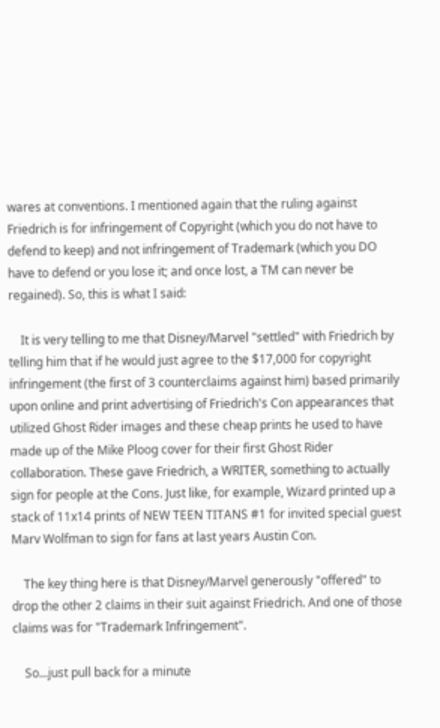wares at conventions. I mentioned again that the ruling against Friedrich is for infringement of Copyright (which you do not have to defend to keep) and not infringement of Trademark (which you DO have to defend or you lose it; and once lost, a TM can never be regained). So, this is what I said:

    It is very telling to me that Disney/Marvel "settled" with Friedrich by telling him that if he would just agree to the $17,000 for copyright infringement (the first of 3 counterclaims against him) based primarily upon online and print advertising of Friedrich's Con appearances that utilized Ghost Rider images and these cheap prints he used to have made up of the Mike Ploog cover for their first Ghost Rider collaboration. These gave Friedrich, a WRITER, something to actually sign for people at the Cons. Just like, for example, Wizard printed up a stack of 11x14 prints of NEW TEEN TITANS #1 for invited special guest Marv Wolfman to sign for fans at last years Austin Con.

    The key thing here is that Disney/Marvel generously "offered" to drop the other 2 claims in their suit against Friedrich. And one of those claims was for "Trademark Infringement".

    So...just pull back for a minute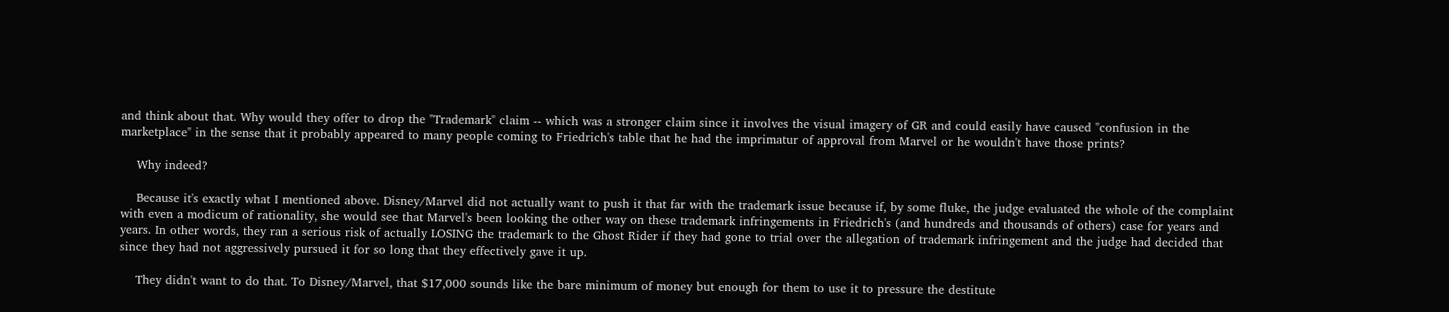and think about that. Why would they offer to drop the "Trademark" claim -- which was a stronger claim since it involves the visual imagery of GR and could easily have caused "confusion in the marketplace" in the sense that it probably appeared to many people coming to Friedrich's table that he had the imprimatur of approval from Marvel or he wouldn't have those prints?

    Why indeed?

    Because it's exactly what I mentioned above. Disney/Marvel did not actually want to push it that far with the trademark issue because if, by some fluke, the judge evaluated the whole of the complaint with even a modicum of rationality, she would see that Marvel's been looking the other way on these trademark infringements in Friedrich's (and hundreds and thousands of others) case for years and years. In other words, they ran a serious risk of actually LOSING the trademark to the Ghost Rider if they had gone to trial over the allegation of trademark infringement and the judge had decided that since they had not aggressively pursued it for so long that they effectively gave it up.

    They didn't want to do that. To Disney/Marvel, that $17,000 sounds like the bare minimum of money but enough for them to use it to pressure the destitute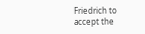Friedrich to accept the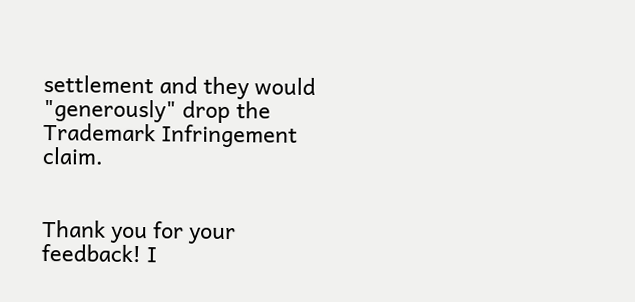settlement and they would "generously" drop the Trademark Infringement claim.


Thank you for your feedback! I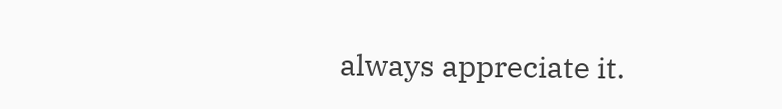always appreciate it.